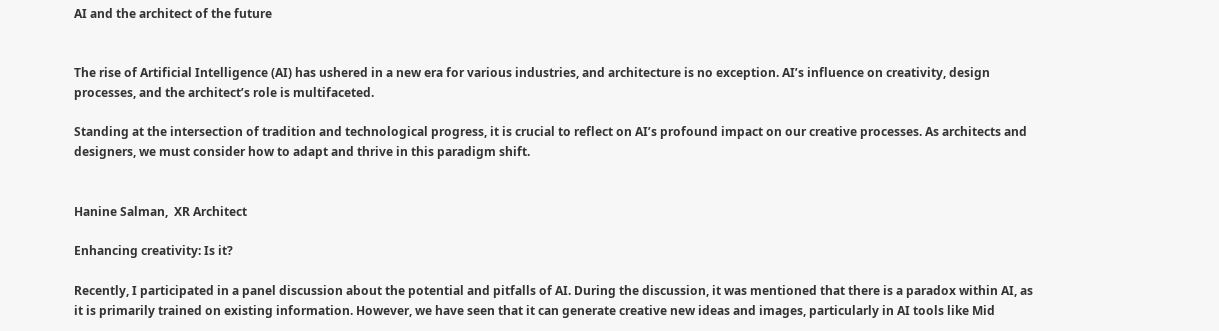AI and the architect of the future


The rise of Artificial Intelligence (AI) has ushered in a new era for various industries, and architecture is no exception. AI’s influence on creativity, design processes, and the architect’s role is multifaceted.

Standing at the intersection of tradition and technological progress, it is crucial to reflect on AI’s profound impact on our creative processes. As architects and designers, we must consider how to adapt and thrive in this paradigm shift.


Hanine Salman,  XR Architect

Enhancing creativity: Is it?

Recently, I participated in a panel discussion about the potential and pitfalls of AI. During the discussion, it was mentioned that there is a paradox within AI, as it is primarily trained on existing information. However, we have seen that it can generate creative new ideas and images, particularly in AI tools like Mid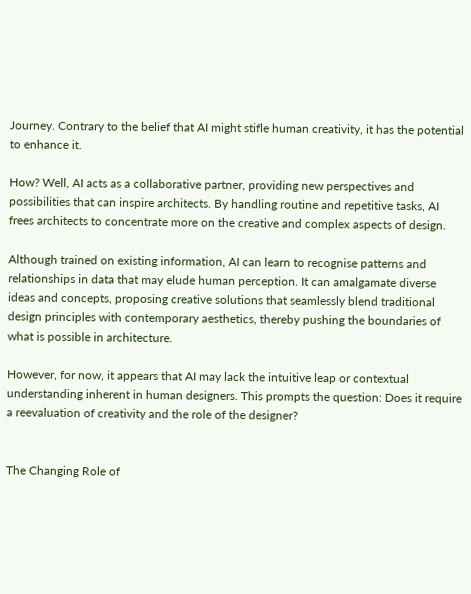Journey. Contrary to the belief that AI might stifle human creativity, it has the potential to enhance it.

How? Well, AI acts as a collaborative partner, providing new perspectives and possibilities that can inspire architects. By handling routine and repetitive tasks, AI frees architects to concentrate more on the creative and complex aspects of design.

Although trained on existing information, AI can learn to recognise patterns and relationships in data that may elude human perception. It can amalgamate diverse ideas and concepts, proposing creative solutions that seamlessly blend traditional design principles with contemporary aesthetics, thereby pushing the boundaries of what is possible in architecture.

However, for now, it appears that AI may lack the intuitive leap or contextual understanding inherent in human designers. This prompts the question: Does it require a reevaluation of creativity and the role of the designer?


The Changing Role of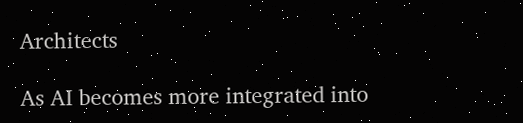Architects

As AI becomes more integrated into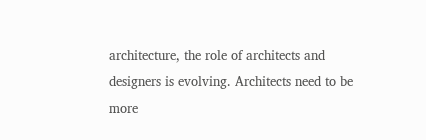architecture, the role of architects and designers is evolving. Architects need to be more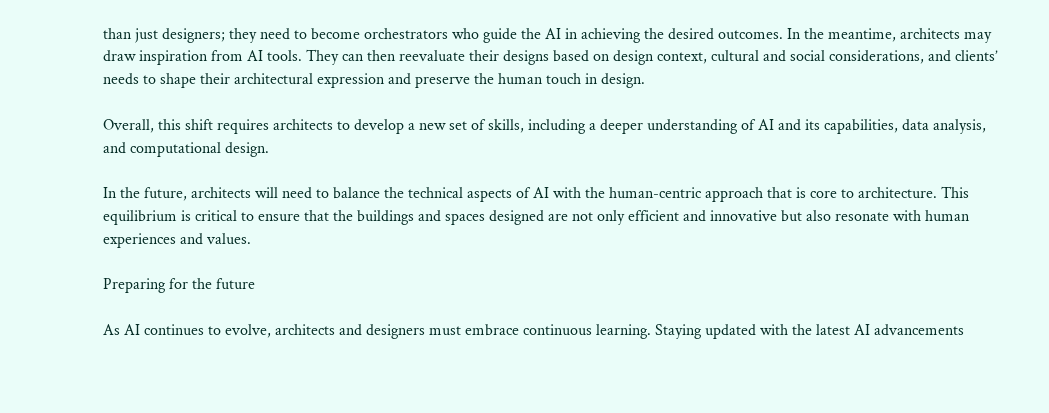than just designers; they need to become orchestrators who guide the AI in achieving the desired outcomes. In the meantime, architects may draw inspiration from AI tools. They can then reevaluate their designs based on design context, cultural and social considerations, and clients’ needs to shape their architectural expression and preserve the human touch in design.

Overall, this shift requires architects to develop a new set of skills, including a deeper understanding of AI and its capabilities, data analysis, and computational design.

In the future, architects will need to balance the technical aspects of AI with the human-centric approach that is core to architecture. This equilibrium is critical to ensure that the buildings and spaces designed are not only efficient and innovative but also resonate with human experiences and values.

Preparing for the future

As AI continues to evolve, architects and designers must embrace continuous learning. Staying updated with the latest AI advancements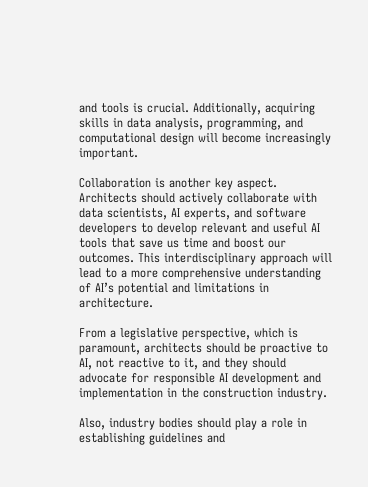and tools is crucial. Additionally, acquiring skills in data analysis, programming, and computational design will become increasingly important.

Collaboration is another key aspect. Architects should actively collaborate with data scientists, AI experts, and software developers to develop relevant and useful AI tools that save us time and boost our outcomes. This interdisciplinary approach will lead to a more comprehensive understanding of AI’s potential and limitations in architecture.

From a legislative perspective, which is paramount, architects should be proactive to AI, not reactive to it, and they should advocate for responsible AI development and implementation in the construction industry.

Also, industry bodies should play a role in establishing guidelines and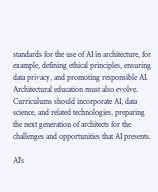standards for the use of AI in architecture, for example, defining ethical principles, ensuring data privacy, and promoting responsible AI. Architectural education must also evolve. Curriculums should incorporate AI, data science, and related technologies, preparing the next generation of architects for the challenges and opportunities that AI presents.

AI’s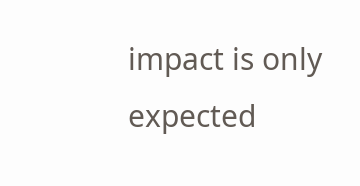impact is only expected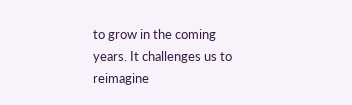to grow in the coming years. It challenges us to reimagine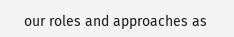our roles and approaches as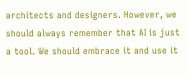architects and designers. However, we should always remember that AI is just a tool. We should embrace it and use it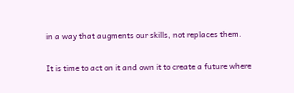in a way that augments our skills, not replaces them.

It is time to act on it and own it to create a future where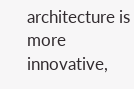architecture is more innovative,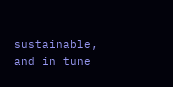sustainable, and in tune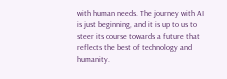with human needs. The journey with AI is just beginning, and it is up to us to steer its course towards a future that reflects the best of technology and humanity.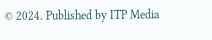© 2024. Published by ITP Media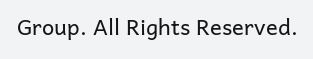Group. All Rights Reserved.